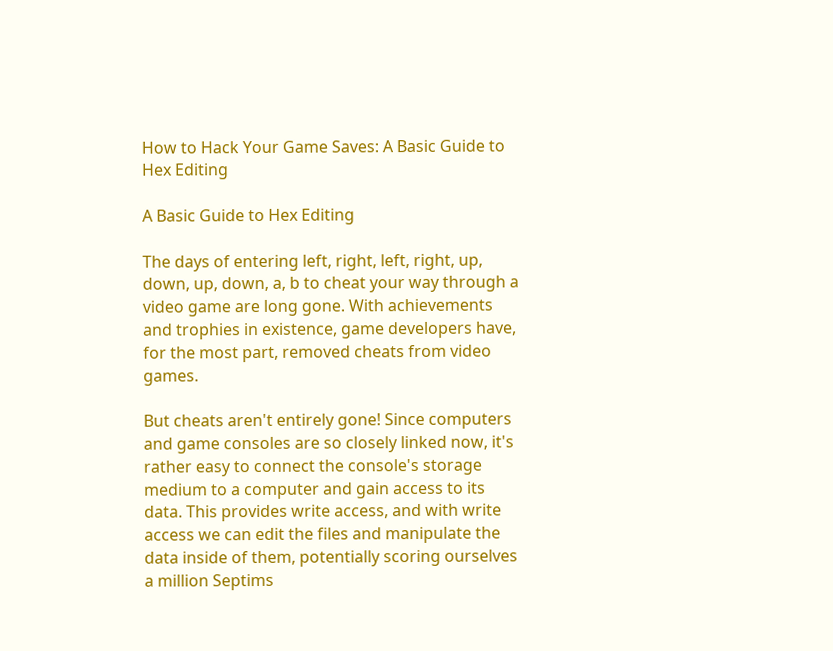How to Hack Your Game Saves: A Basic Guide to Hex Editing

A Basic Guide to Hex Editing

The days of entering left, right, left, right, up, down, up, down, a, b to cheat your way through a video game are long gone. With achievements and trophies in existence, game developers have, for the most part, removed cheats from video games.

But cheats aren't entirely gone! Since computers and game consoles are so closely linked now, it's rather easy to connect the console's storage medium to a computer and gain access to its data. This provides write access, and with write access we can edit the files and manipulate the data inside of them, potentially scoring ourselves a million Septims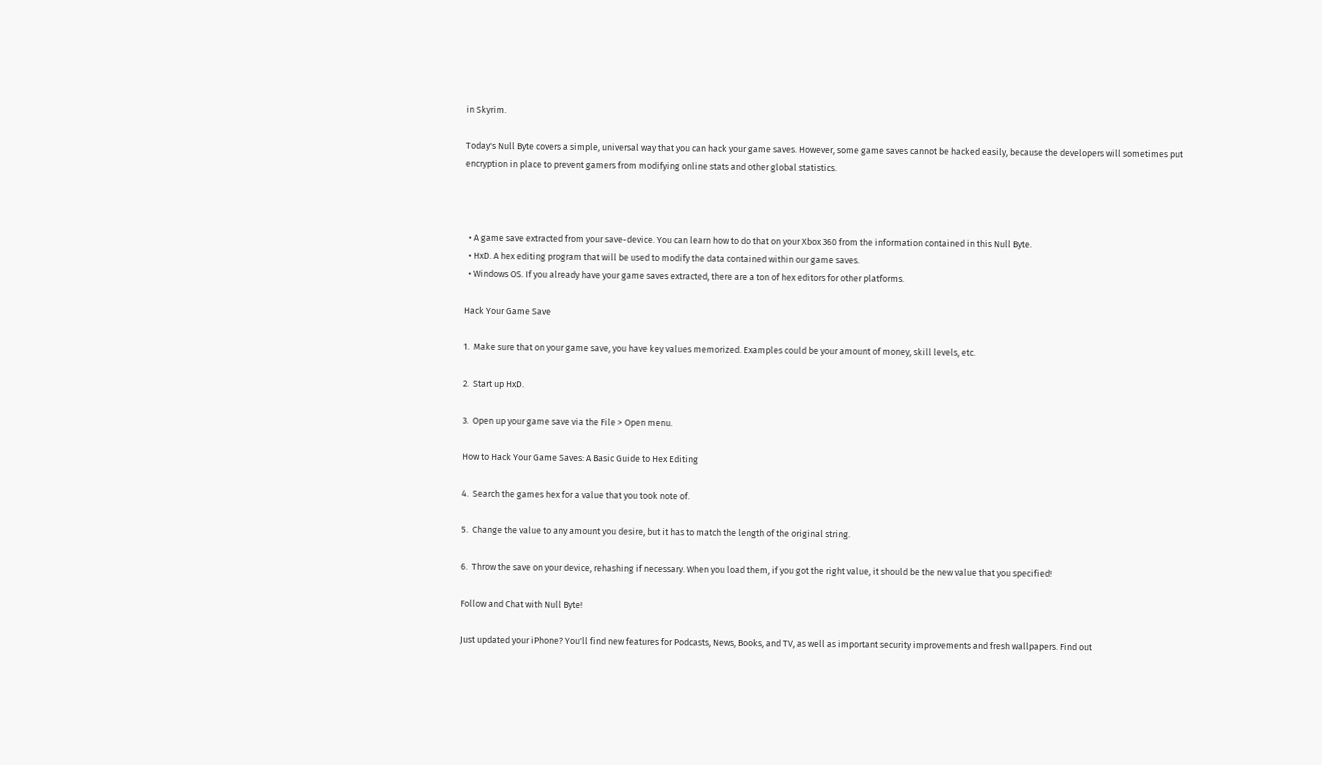in Skyrim.

Today's Null Byte covers a simple, universal way that you can hack your game saves. However, some game saves cannot be hacked easily, because the developers will sometimes put encryption in place to prevent gamers from modifying online stats and other global statistics.



  • A game save extracted from your save-device. You can learn how to do that on your Xbox 360 from the information contained in this Null Byte.
  • HxD. A hex editing program that will be used to modify the data contained within our game saves.
  • Windows OS. If you already have your game saves extracted, there are a ton of hex editors for other platforms.

Hack Your Game Save

1.  Make sure that on your game save, you have key values memorized. Examples could be your amount of money, skill levels, etc.

2.  Start up HxD.

3.  Open up your game save via the File > Open menu.

How to Hack Your Game Saves: A Basic Guide to Hex Editing

4.  Search the games hex for a value that you took note of.

5.  Change the value to any amount you desire, but it has to match the length of the original string.

6.  Throw the save on your device, rehashing if necessary. When you load them, if you got the right value, it should be the new value that you specified!

Follow and Chat with Null Byte!

Just updated your iPhone? You'll find new features for Podcasts, News, Books, and TV, as well as important security improvements and fresh wallpapers. Find out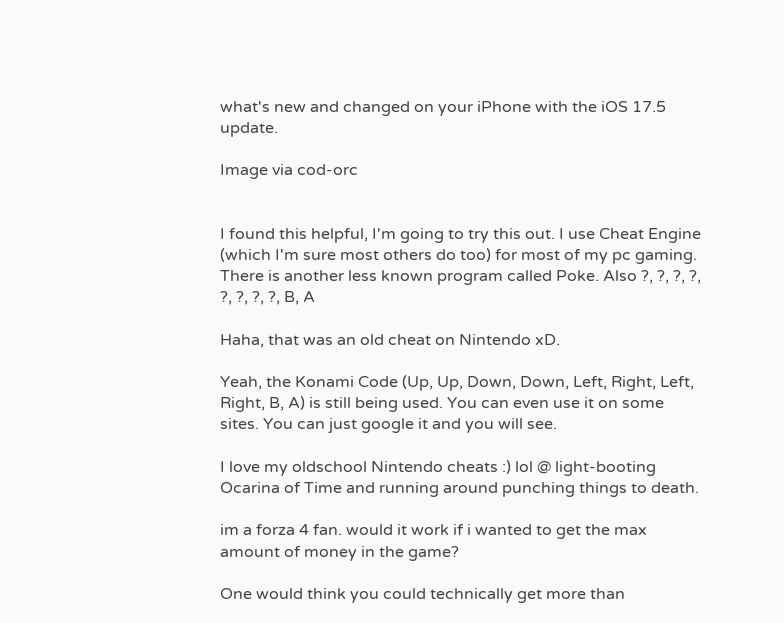what's new and changed on your iPhone with the iOS 17.5 update.

Image via cod-orc


I found this helpful, I'm going to try this out. I use Cheat Engine (which I'm sure most others do too) for most of my pc gaming. There is another less known program called Poke. Also ?, ?, ?, ?, ?, ?, ?, ?, B, A

Haha, that was an old cheat on Nintendo xD.

Yeah, the Konami Code (Up, Up, Down, Down, Left, Right, Left, Right, B, A) is still being used. You can even use it on some sites. You can just google it and you will see.

I love my oldschool Nintendo cheats :) lol @ light-booting Ocarina of Time and running around punching things to death.

im a forza 4 fan. would it work if i wanted to get the max amount of money in the game?

One would think you could technically get more than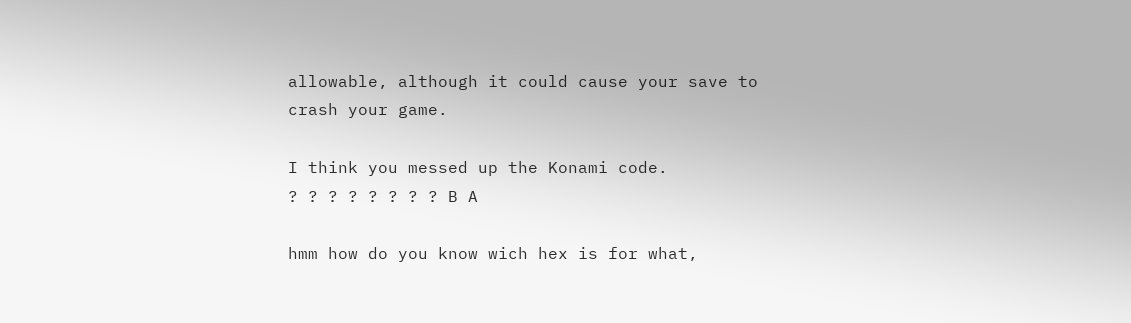allowable, although it could cause your save to crash your game.

I think you messed up the Konami code.
? ? ? ? ? ? ? ? B A

hmm how do you know wich hex is for what,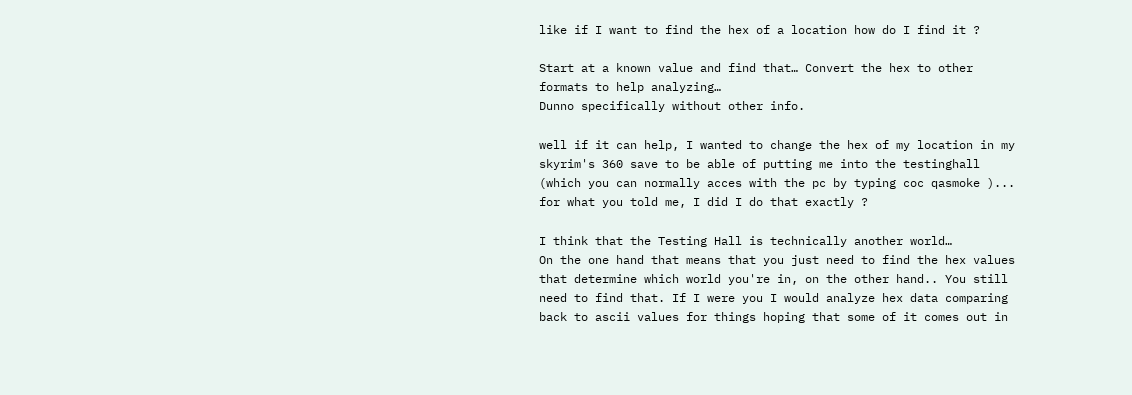like if I want to find the hex of a location how do I find it ?

Start at a known value and find that… Convert the hex to other formats to help analyzing…
Dunno specifically without other info.

well if it can help, I wanted to change the hex of my location in my skyrim's 360 save to be able of putting me into the testinghall (which you can normally acces with the pc by typing coc qasmoke )... for what you told me, I did I do that exactly ?

I think that the Testing Hall is technically another world…
On the one hand that means that you just need to find the hex values that determine which world you're in, on the other hand.. You still need to find that. If I were you I would analyze hex data comparing back to ascii values for things hoping that some of it comes out in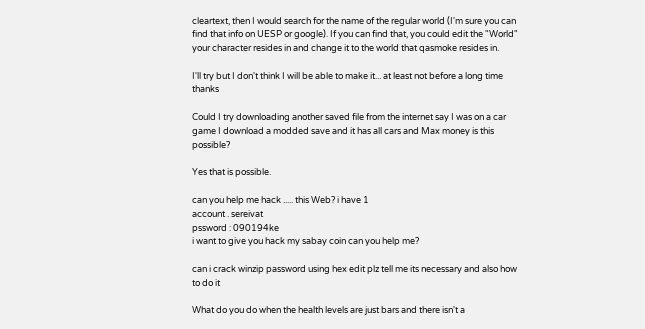cleartext, then I would search for the name of the regular world (I'm sure you can find that info on UESP or google). If you can find that, you could edit the "World" your character resides in and change it to the world that qasmoke resides in.

I'll try but I don't think I will be able to make it... at least not before a long time thanks

Could I try downloading another saved file from the internet say I was on a car game I download a modded save and it has all cars and Max money is this possible?

Yes that is possible.

can you help me hack ..... this Web? i have 1
account . sereivat
pssword : 090194ke
i want to give you hack my sabay coin can you help me?

can i crack winzip password using hex edit plz tell me its necessary and also how to do it

What do you do when the health levels are just bars and there isn't a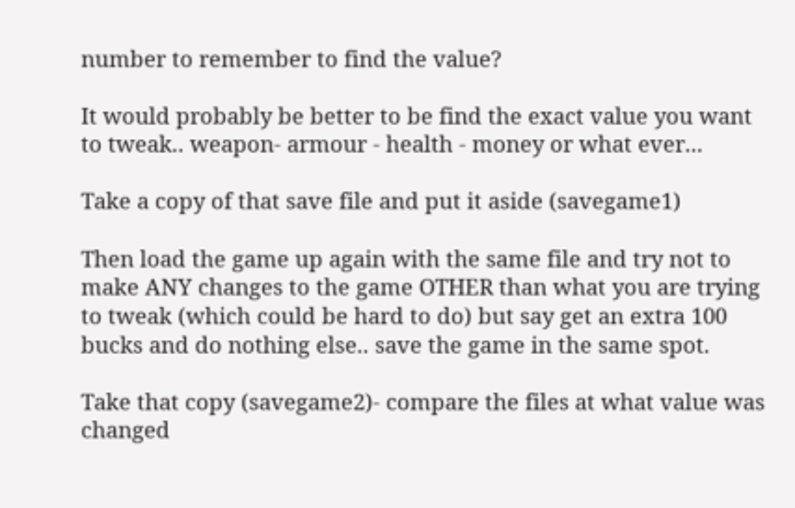number to remember to find the value?

It would probably be better to be find the exact value you want to tweak.. weapon- armour - health - money or what ever...

Take a copy of that save file and put it aside (savegame1)

Then load the game up again with the same file and try not to make ANY changes to the game OTHER than what you are trying to tweak (which could be hard to do) but say get an extra 100 bucks and do nothing else.. save the game in the same spot.

Take that copy (savegame2)- compare the files at what value was changed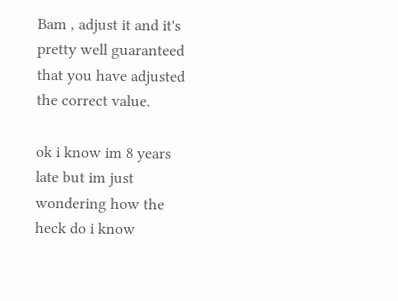Bam , adjust it and it's pretty well guaranteed that you have adjusted the correct value.

ok i know im 8 years late but im just wondering how the heck do i know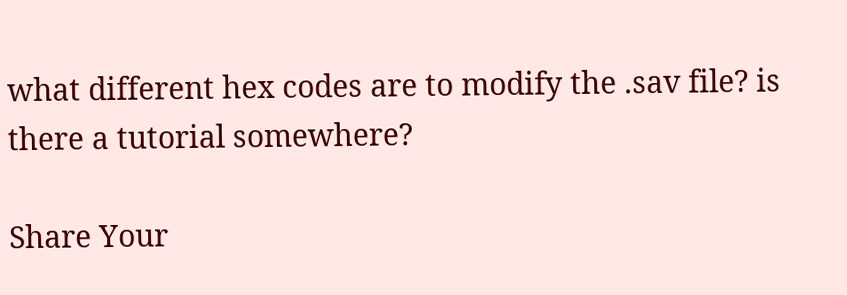what different hex codes are to modify the .sav file? is there a tutorial somewhere?

Share Your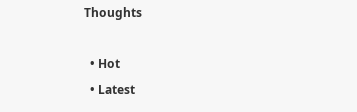Thoughts

  • Hot
  • Latest